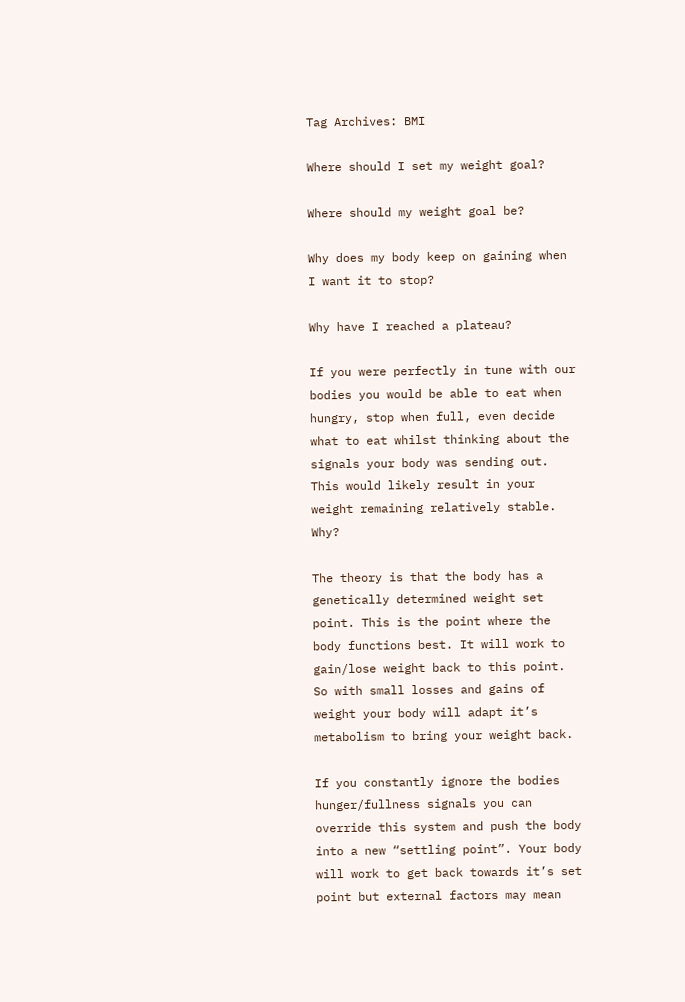Tag Archives: BMI

Where should I set my weight goal?

Where should my weight goal be?

Why does my body keep on gaining when I want it to stop?

Why have I reached a plateau?

If you were perfectly in tune with our bodies you would be able to eat when hungry, stop when full, even decide what to eat whilst thinking about the signals your body was sending out. This would likely result in your weight remaining relatively stable. Why?

The theory is that the body has a genetically determined weight set point. This is the point where the body functions best. It will work to gain/lose weight back to this point. So with small losses and gains of weight your body will adapt it’s metabolism to bring your weight back.

If you constantly ignore the bodies hunger/fullness signals you can override this system and push the body into a new “settling point”. Your body will work to get back towards it’s set point but external factors may mean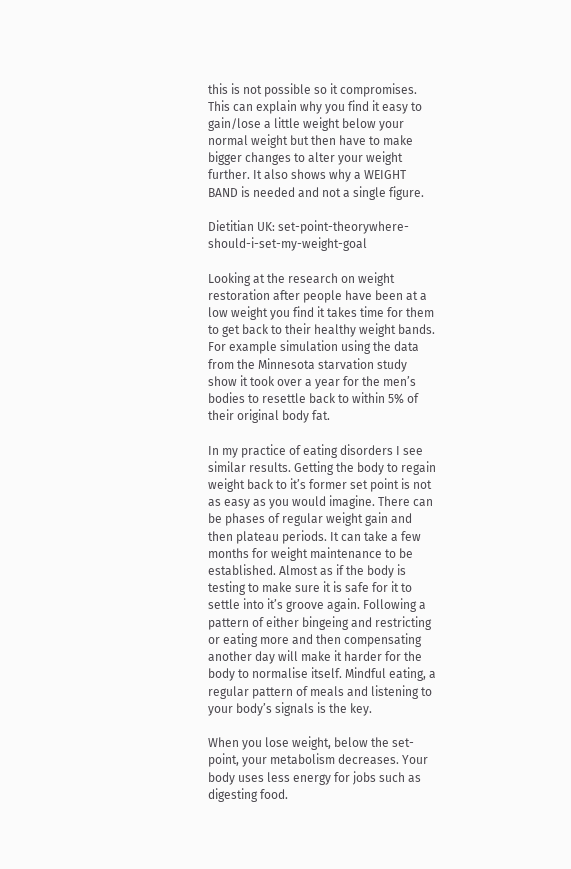this is not possible so it compromises. This can explain why you find it easy to gain/lose a little weight below your normal weight but then have to make bigger changes to alter your weight further. It also shows why a WEIGHT BAND is needed and not a single figure.

Dietitian UK: set-point-theorywhere-should-i-set-my-weight-goal

Looking at the research on weight restoration after people have been at a low weight you find it takes time for them to get back to their healthy weight bands. For example simulation using the data from the Minnesota starvation study show it took over a year for the men’s bodies to resettle back to within 5% of their original body fat.

In my practice of eating disorders I see similar results. Getting the body to regain weight back to it’s former set point is not as easy as you would imagine. There can be phases of regular weight gain and then plateau periods. It can take a few months for weight maintenance to be established. Almost as if the body is testing to make sure it is safe for it to settle into it’s groove again. Following a pattern of either bingeing and restricting or eating more and then compensating another day will make it harder for the body to normalise itself. Mindful eating, a regular pattern of meals and listening to your body’s signals is the key.

When you lose weight, below the set-point, your metabolism decreases. Your body uses less energy for jobs such as digesting food.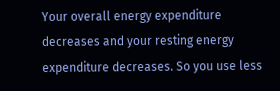Your overall energy expenditure decreases and your resting energy expenditure decreases. So you use less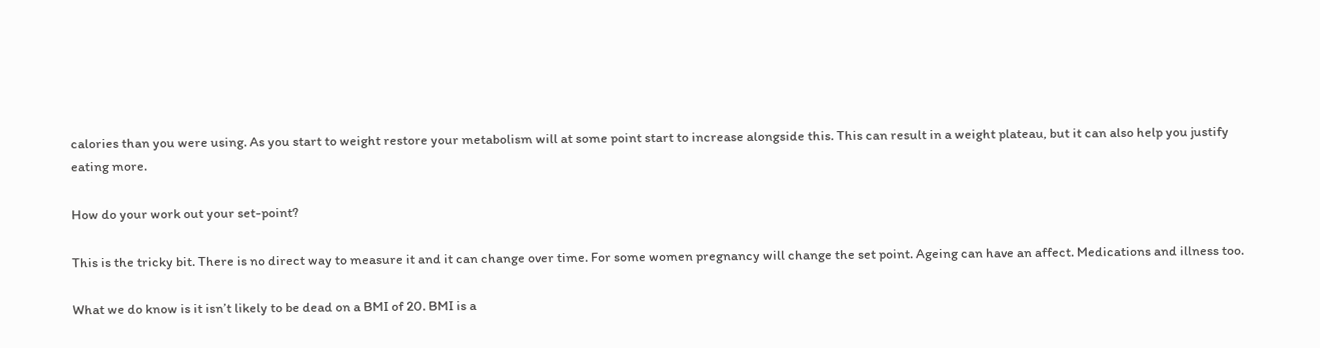calories than you were using. As you start to weight restore your metabolism will at some point start to increase alongside this. This can result in a weight plateau, but it can also help you justify eating more.

How do your work out your set-point?

This is the tricky bit. There is no direct way to measure it and it can change over time. For some women pregnancy will change the set point. Ageing can have an affect. Medications and illness too.

What we do know is it isn’t likely to be dead on a BMI of 20. BMI is a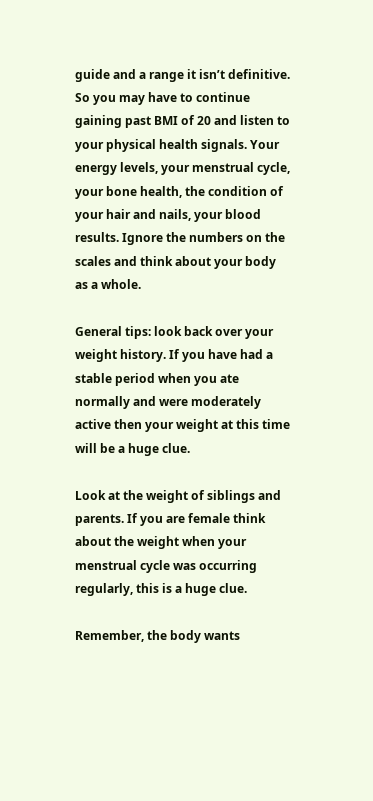guide and a range it isn’t definitive. So you may have to continue gaining past BMI of 20 and listen to your physical health signals. Your energy levels, your menstrual cycle, your bone health, the condition of your hair and nails, your blood results. Ignore the numbers on the scales and think about your body as a whole.

General tips: look back over your weight history. If you have had a stable period when you ate normally and were moderately active then your weight at this time will be a huge clue.

Look at the weight of siblings and parents. If you are female think about the weight when your menstrual cycle was occurring regularly, this is a huge clue.

Remember, the body wants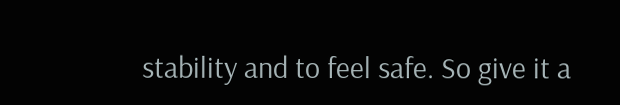stability and to feel safe. So give it a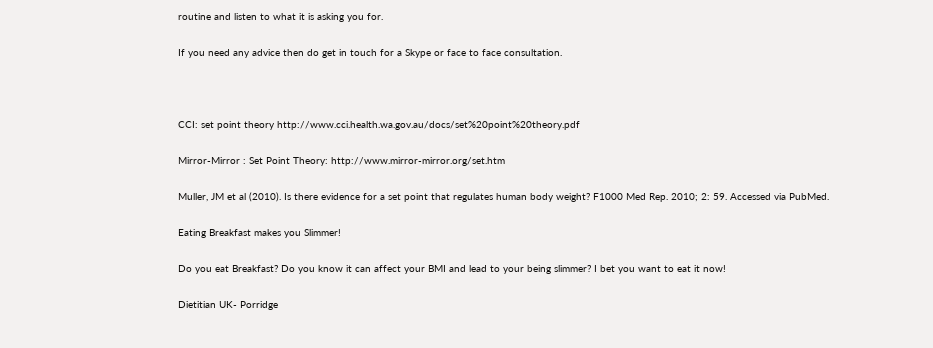routine and listen to what it is asking you for.

If you need any advice then do get in touch for a Skype or face to face consultation.



CCI: set point theory http://www.cci.health.wa.gov.au/docs/set%20point%20theory.pdf

Mirror-Mirror : Set Point Theory: http://www.mirror-mirror.org/set.htm

Muller, JM et al (2010). Is there evidence for a set point that regulates human body weight? F1000 Med Rep. 2010; 2: 59. Accessed via PubMed.

Eating Breakfast makes you Slimmer!

Do you eat Breakfast? Do you know it can affect your BMI and lead to your being slimmer? I bet you want to eat it now!

Dietitian UK- Porridge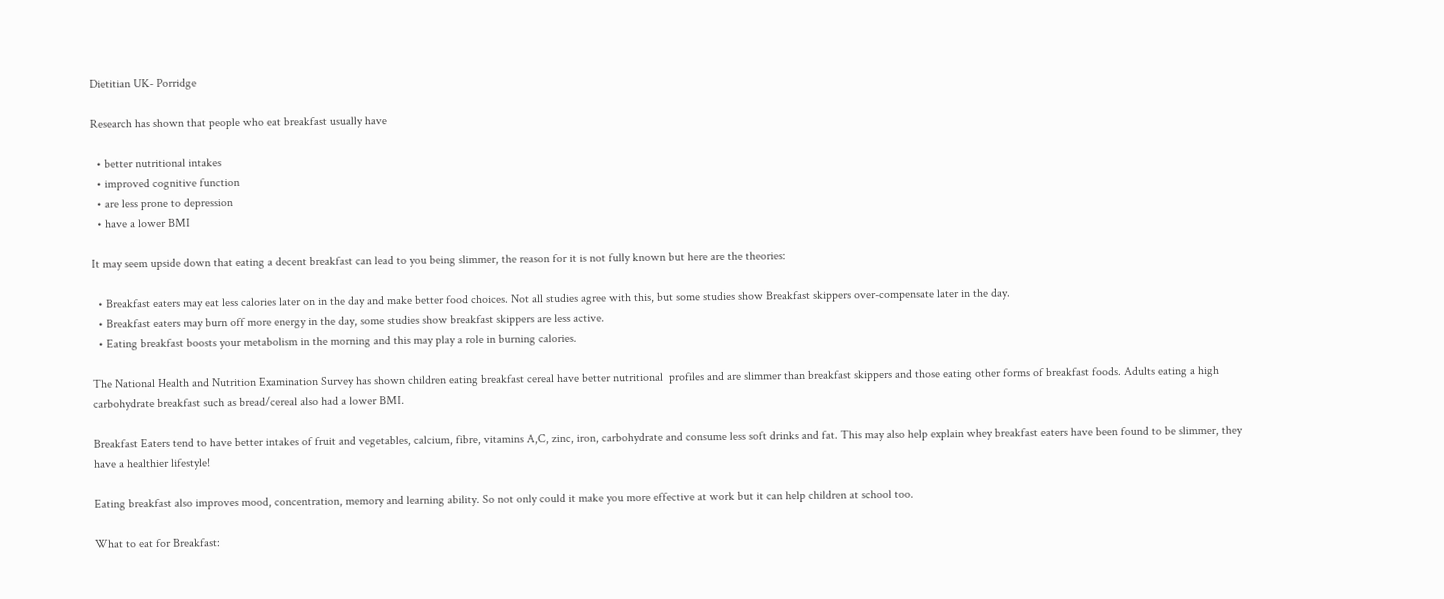Dietitian UK- Porridge

Research has shown that people who eat breakfast usually have

  • better nutritional intakes
  • improved cognitive function
  • are less prone to depression
  • have a lower BMI

It may seem upside down that eating a decent breakfast can lead to you being slimmer, the reason for it is not fully known but here are the theories:

  • Breakfast eaters may eat less calories later on in the day and make better food choices. Not all studies agree with this, but some studies show Breakfast skippers over-compensate later in the day.
  • Breakfast eaters may burn off more energy in the day, some studies show breakfast skippers are less active.
  • Eating breakfast boosts your metabolism in the morning and this may play a role in burning calories.

The National Health and Nutrition Examination Survey has shown children eating breakfast cereal have better nutritional  profiles and are slimmer than breakfast skippers and those eating other forms of breakfast foods. Adults eating a high carbohydrate breakfast such as bread/cereal also had a lower BMI.

Breakfast Eaters tend to have better intakes of fruit and vegetables, calcium, fibre, vitamins A,C, zinc, iron, carbohydrate and consume less soft drinks and fat. This may also help explain whey breakfast eaters have been found to be slimmer, they have a healthier lifestyle!

Eating breakfast also improves mood, concentration, memory and learning ability. So not only could it make you more effective at work but it can help children at school too.

What to eat for Breakfast: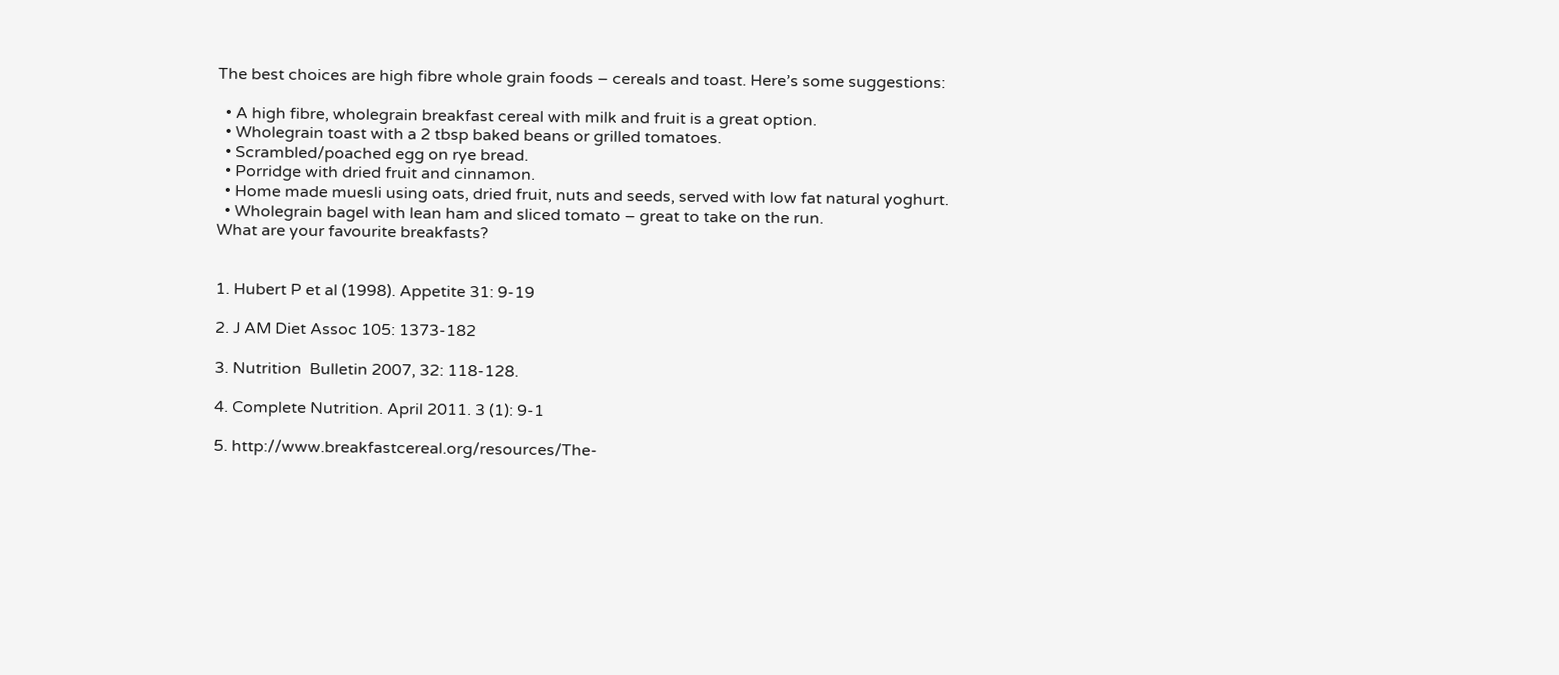The best choices are high fibre whole grain foods – cereals and toast. Here’s some suggestions:

  • A high fibre, wholegrain breakfast cereal with milk and fruit is a great option.
  • Wholegrain toast with a 2 tbsp baked beans or grilled tomatoes.
  • Scrambled/poached egg on rye bread.
  • Porridge with dried fruit and cinnamon.
  • Home made muesli using oats, dried fruit, nuts and seeds, served with low fat natural yoghurt.
  • Wholegrain bagel with lean ham and sliced tomato – great to take on the run.
What are your favourite breakfasts?


1. Hubert P et al (1998). Appetite 31: 9-19

2. J AM Diet Assoc 105: 1373-182

3. Nutrition  Bulletin 2007, 32: 118-128.

4. Complete Nutrition. April 2011. 3 (1): 9-1

5. http://www.breakfastcereal.org/resources/The-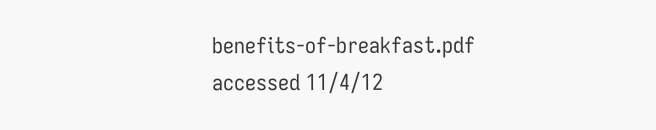benefits-of-breakfast.pdf accessed 11/4/12